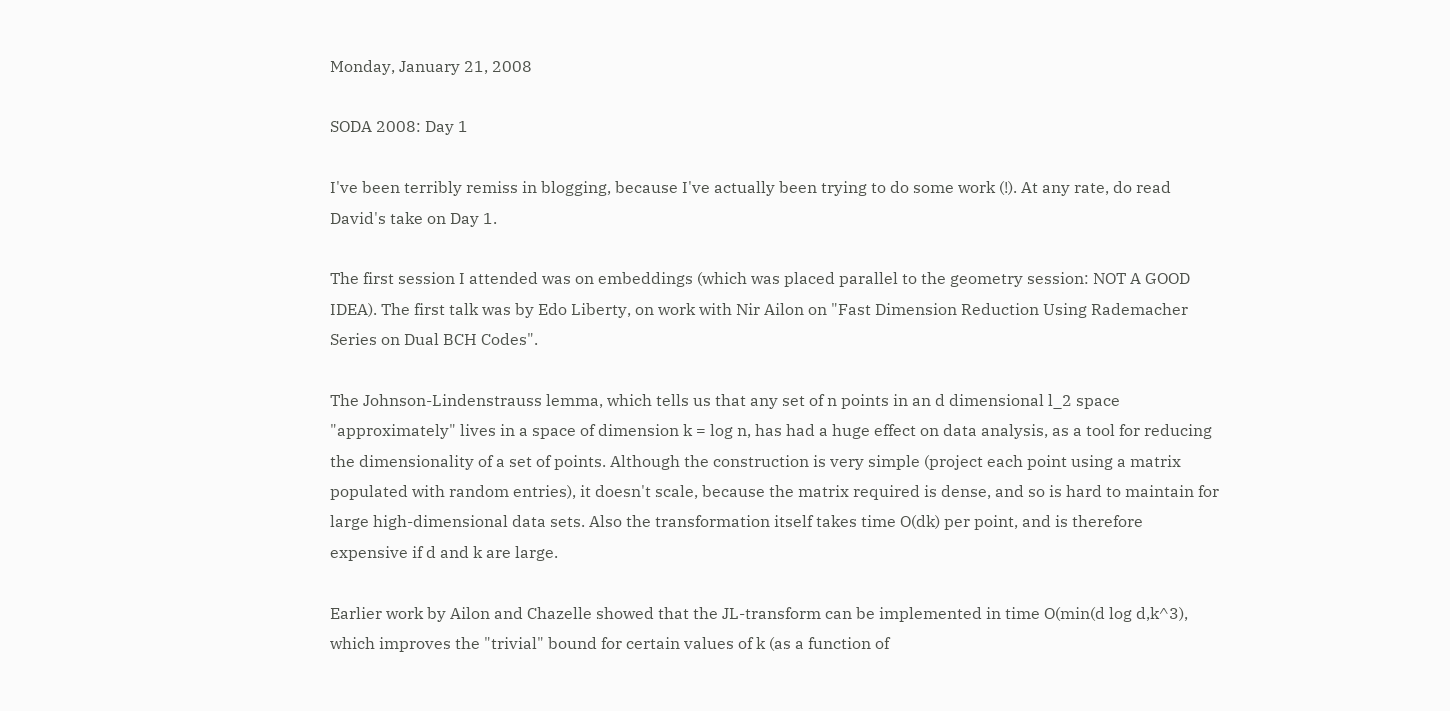Monday, January 21, 2008

SODA 2008: Day 1

I've been terribly remiss in blogging, because I've actually been trying to do some work (!). At any rate, do read David's take on Day 1.

The first session I attended was on embeddings (which was placed parallel to the geometry session: NOT A GOOD IDEA). The first talk was by Edo Liberty, on work with Nir Ailon on "Fast Dimension Reduction Using Rademacher Series on Dual BCH Codes".

The Johnson-Lindenstrauss lemma, which tells us that any set of n points in an d dimensional l_2 space "approximately" lives in a space of dimension k = log n, has had a huge effect on data analysis, as a tool for reducing the dimensionality of a set of points. Although the construction is very simple (project each point using a matrix populated with random entries), it doesn't scale, because the matrix required is dense, and so is hard to maintain for large high-dimensional data sets. Also the transformation itself takes time O(dk) per point, and is therefore expensive if d and k are large.

Earlier work by Ailon and Chazelle showed that the JL-transform can be implemented in time O(min(d log d,k^3), which improves the "trivial" bound for certain values of k (as a function of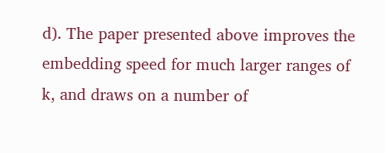d). The paper presented above improves the embedding speed for much larger ranges of k, and draws on a number of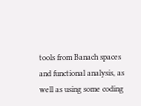tools from Banach spaces and functional analysis, as well as using some coding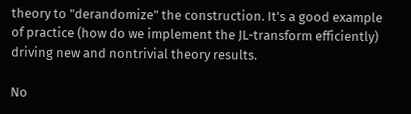theory to "derandomize" the construction. It's a good example of practice (how do we implement the JL-transform efficiently) driving new and nontrivial theory results.

No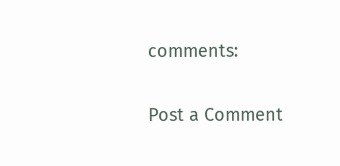comments:

Post a Comment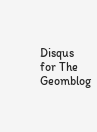Disqus for The Geomblog